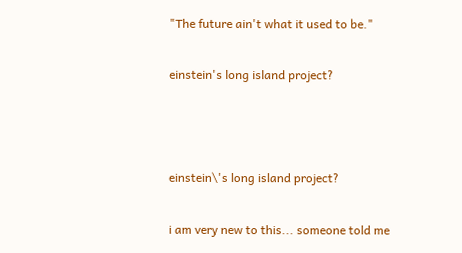"The future ain't what it used to be."

einstein's long island project?



einstein\'s long island project?

i am very new to this... someone told me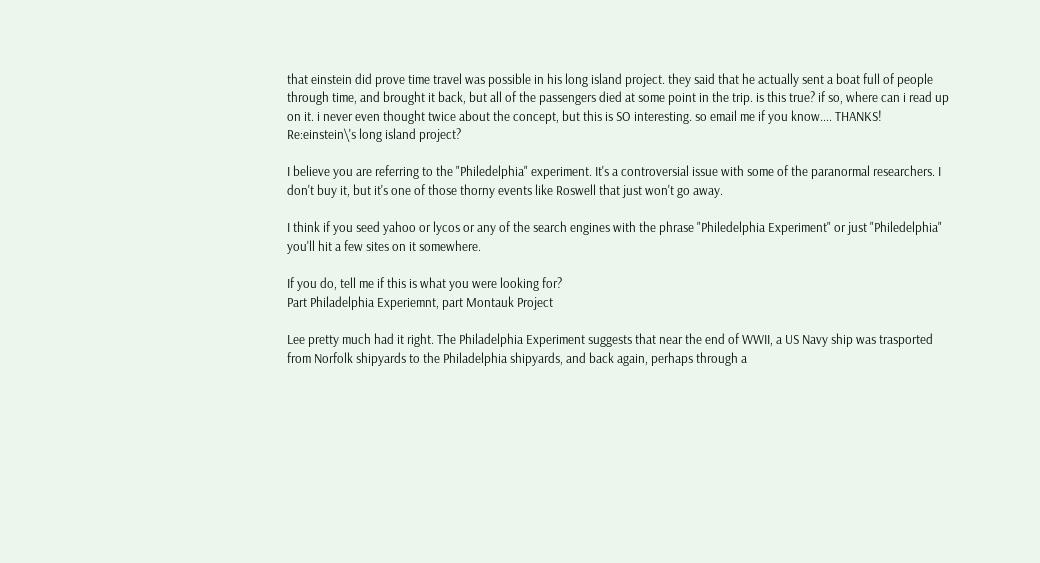that einstein did prove time travel was possible in his long island project. they said that he actually sent a boat full of people through time, and brought it back, but all of the passengers died at some point in the trip. is this true? if so, where can i read up on it. i never even thought twice about the concept, but this is SO interesting. so email me if you know.... THANKS!
Re:einstein\'s long island project?

I believe you are referring to the "Philedelphia" experiment. It's a controversial issue with some of the paranormal researchers. I don't buy it, but it's one of those thorny events like Roswell that just won't go away.

I think if you seed yahoo or lycos or any of the search engines with the phrase "Philedelphia Experiment" or just "Philedelphia" you'll hit a few sites on it somewhere.

If you do, tell me if this is what you were looking for?
Part Philadelphia Experiemnt, part Montauk Project

Lee pretty much had it right. The Philadelphia Experiment suggests that near the end of WWII, a US Navy ship was trasported from Norfolk shipyards to the Philadelphia shipyards, and back again, perhaps through a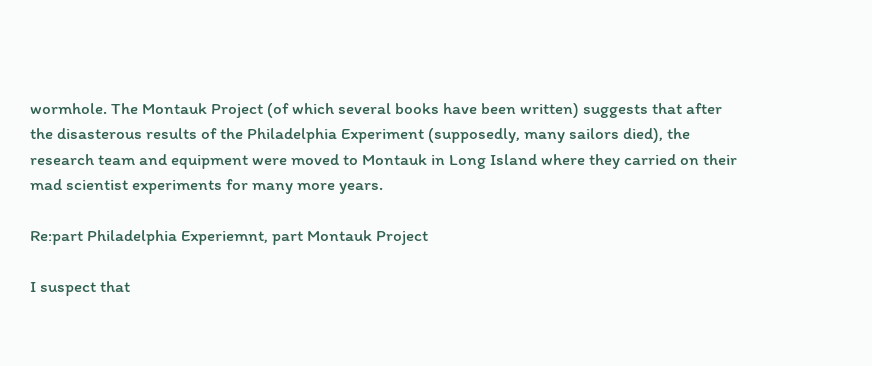wormhole. The Montauk Project (of which several books have been written) suggests that after the disasterous results of the Philadelphia Experiment (supposedly, many sailors died), the research team and equipment were moved to Montauk in Long Island where they carried on their mad scientist experiments for many more years.

Re:part Philadelphia Experiemnt, part Montauk Project

I suspect that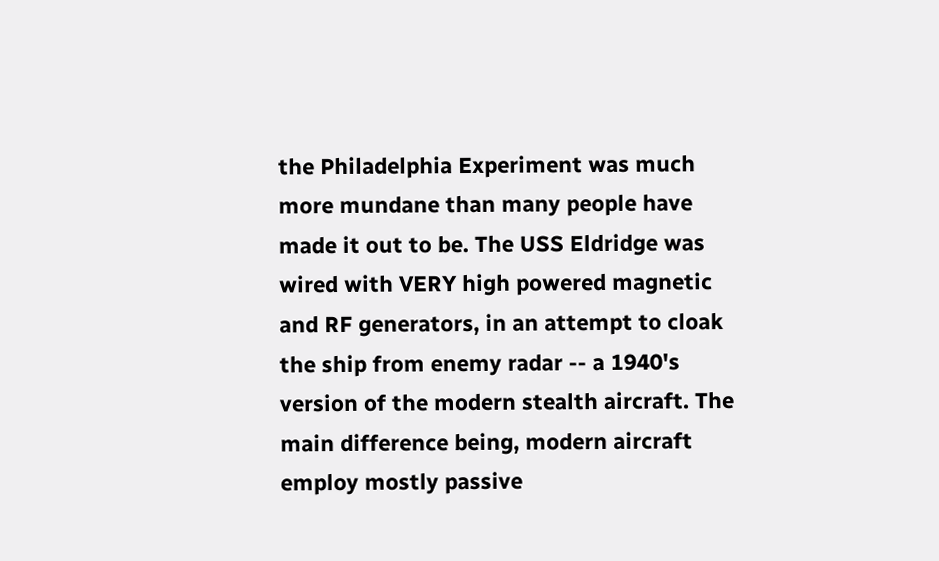the Philadelphia Experiment was much more mundane than many people have made it out to be. The USS Eldridge was wired with VERY high powered magnetic and RF generators, in an attempt to cloak the ship from enemy radar -- a 1940's version of the modern stealth aircraft. The main difference being, modern aircraft employ mostly passive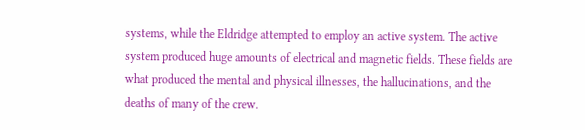systems, while the Eldridge attempted to employ an active system. The active system produced huge amounts of electrical and magnetic fields. These fields are what produced the mental and physical illnesses, the hallucinations, and the deaths of many of the crew.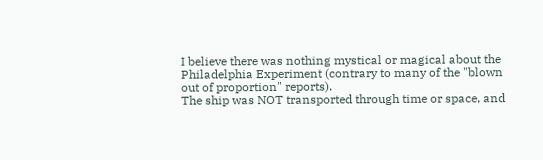I believe there was nothing mystical or magical about the Philadelphia Experiment (contrary to many of the "blown out of proportion" reports).
The ship was NOT transported through time or space, and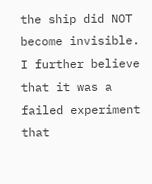the ship did NOT become invisible. I further believe that it was a failed experiment that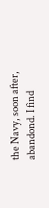the Navy, soon after, abandond. I find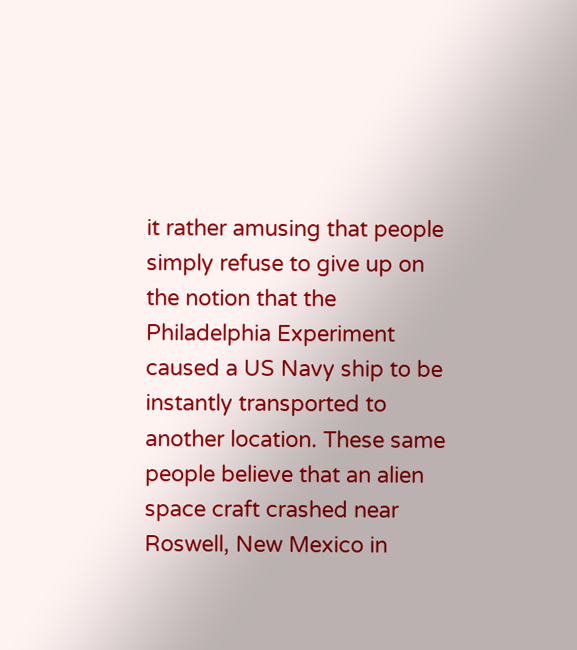it rather amusing that people simply refuse to give up on the notion that the Philadelphia Experiment caused a US Navy ship to be instantly transported to another location. These same people believe that an alien space craft crashed near Roswell, New Mexico in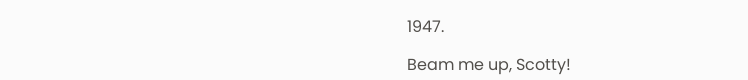1947.

Beam me up, Scotty!